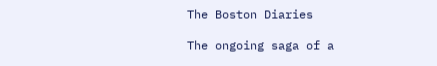The Boston Diaries

The ongoing saga of a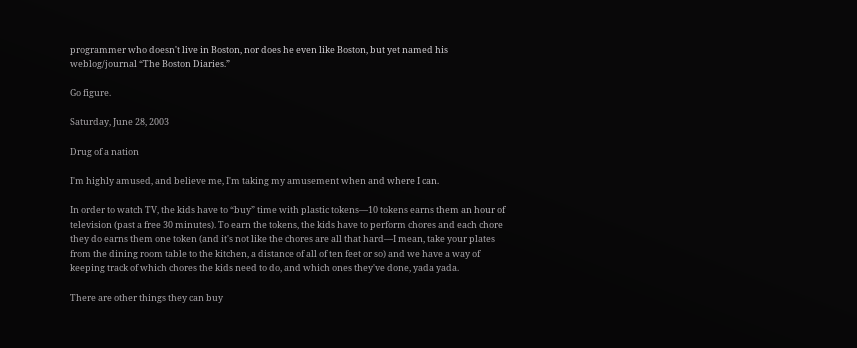programmer who doesn't live in Boston, nor does he even like Boston, but yet named his weblog/journal “The Boston Diaries.”

Go figure.

Saturday, June 28, 2003

Drug of a nation

I'm highly amused, and believe me, I'm taking my amusement when and where I can.

In order to watch TV, the kids have to “buy” time with plastic tokens—10 tokens earns them an hour of television (past a free 30 minutes). To earn the tokens, the kids have to perform chores and each chore they do earns them one token (and it's not like the chores are all that hard—I mean, take your plates from the dining room table to the kitchen, a distance of all of ten feet or so) and we have a way of keeping track of which chores the kids need to do, and which ones they've done, yada yada.

There are other things they can buy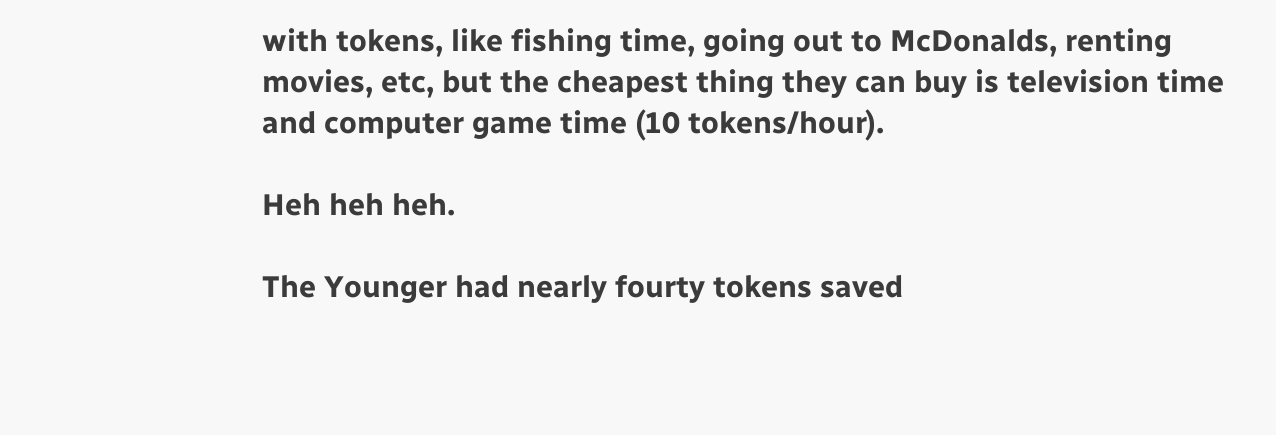with tokens, like fishing time, going out to McDonalds, renting movies, etc, but the cheapest thing they can buy is television time and computer game time (10 tokens/hour).

Heh heh heh.

The Younger had nearly fourty tokens saved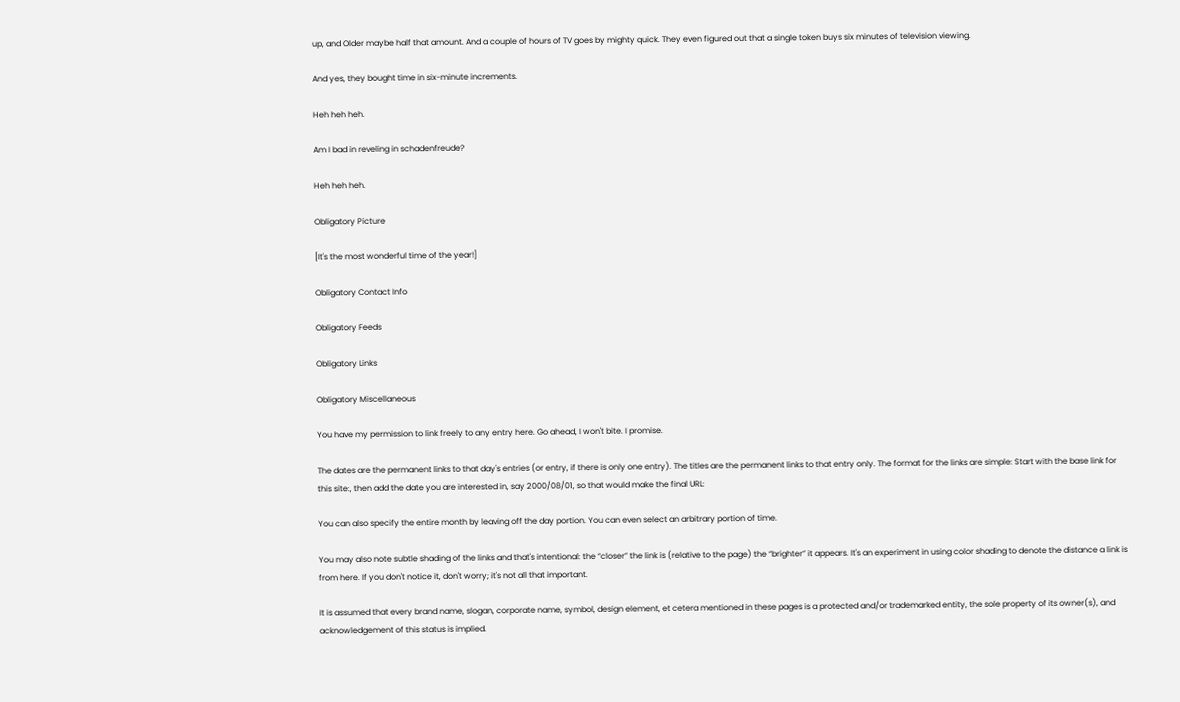up, and Older maybe half that amount. And a couple of hours of TV goes by mighty quick. They even figured out that a single token buys six minutes of television viewing.

And yes, they bought time in six-minute increments.

Heh heh heh.

Am I bad in reveling in schadenfreude?

Heh heh heh.

Obligatory Picture

[It's the most wonderful time of the year!]

Obligatory Contact Info

Obligatory Feeds

Obligatory Links

Obligatory Miscellaneous

You have my permission to link freely to any entry here. Go ahead, I won't bite. I promise.

The dates are the permanent links to that day's entries (or entry, if there is only one entry). The titles are the permanent links to that entry only. The format for the links are simple: Start with the base link for this site:, then add the date you are interested in, say 2000/08/01, so that would make the final URL:

You can also specify the entire month by leaving off the day portion. You can even select an arbitrary portion of time.

You may also note subtle shading of the links and that's intentional: the “closer” the link is (relative to the page) the “brighter” it appears. It's an experiment in using color shading to denote the distance a link is from here. If you don't notice it, don't worry; it's not all that important.

It is assumed that every brand name, slogan, corporate name, symbol, design element, et cetera mentioned in these pages is a protected and/or trademarked entity, the sole property of its owner(s), and acknowledgement of this status is implied.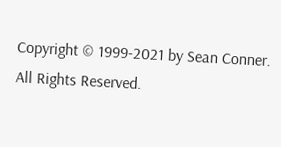Copyright © 1999-2021 by Sean Conner. All Rights Reserved.